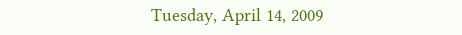Tuesday, April 14, 2009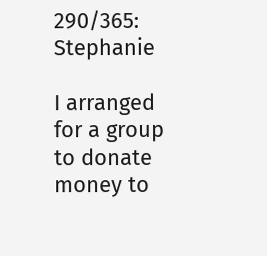290/365: Stephanie

I arranged for a group to donate money to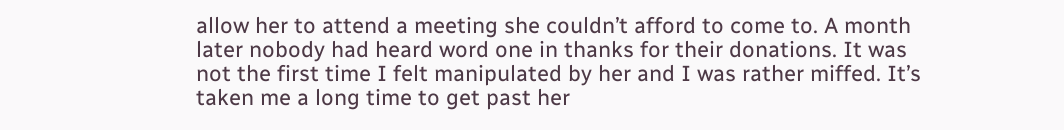allow her to attend a meeting she couldn’t afford to come to. A month later nobody had heard word one in thanks for their donations. It was not the first time I felt manipulated by her and I was rather miffed. It’s taken me a long time to get past her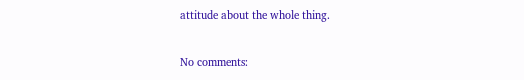attitude about the whole thing.

No comments: